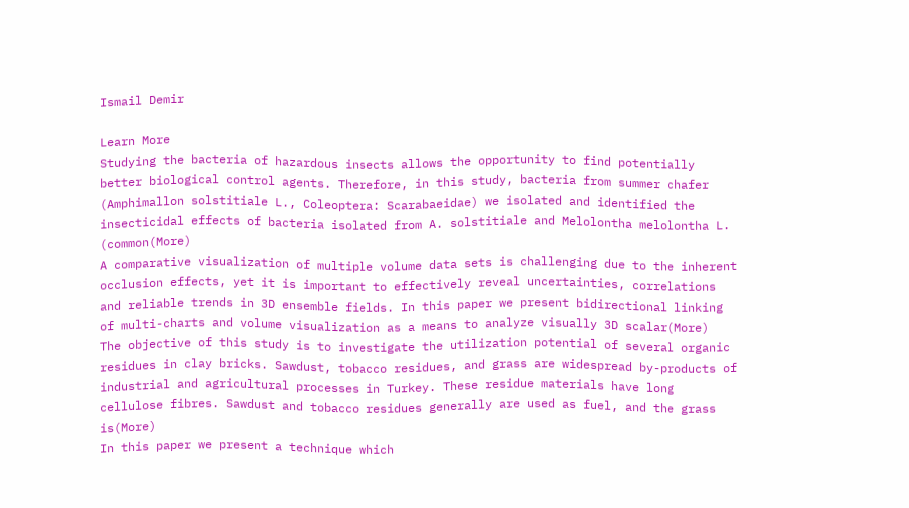Ismail Demir

Learn More
Studying the bacteria of hazardous insects allows the opportunity to find potentially better biological control agents. Therefore, in this study, bacteria from summer chafer (Amphimallon solstitiale L., Coleoptera: Scarabaeidae) we isolated and identified the insecticidal effects of bacteria isolated from A. solstitiale and Melolontha melolontha L. (common(More)
A comparative visualization of multiple volume data sets is challenging due to the inherent occlusion effects, yet it is important to effectively reveal uncertainties, correlations and reliable trends in 3D ensemble fields. In this paper we present bidirectional linking of multi-charts and volume visualization as a means to analyze visually 3D scalar(More)
The objective of this study is to investigate the utilization potential of several organic residues in clay bricks. Sawdust, tobacco residues, and grass are widespread by-products of industrial and agricultural processes in Turkey. These residue materials have long cellulose fibres. Sawdust and tobacco residues generally are used as fuel, and the grass is(More)
In this paper we present a technique which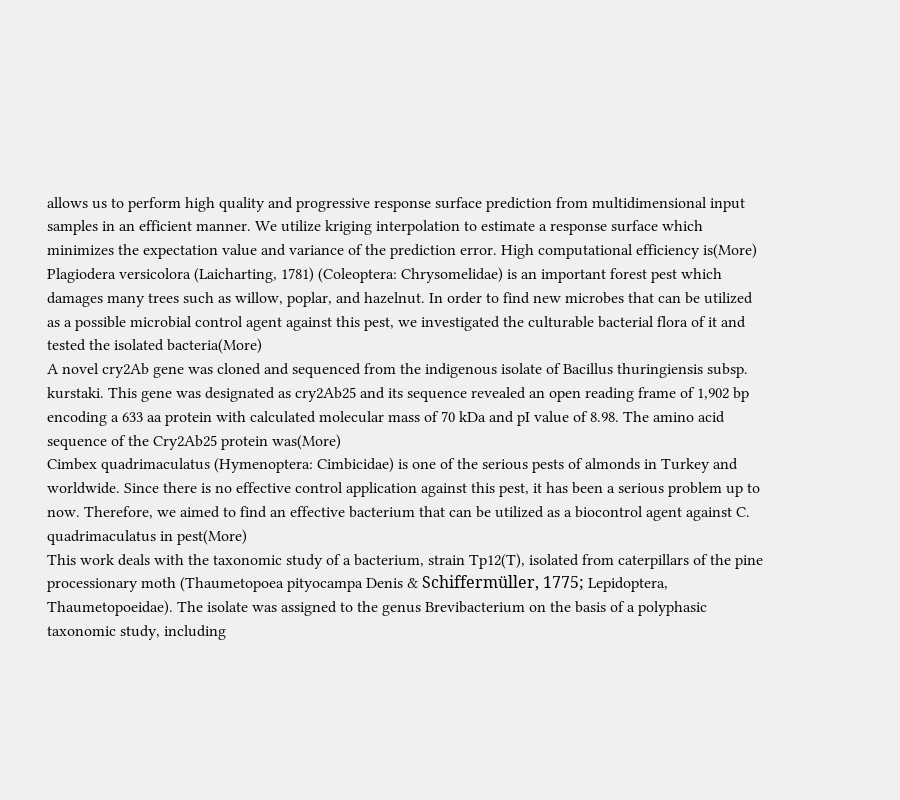allows us to perform high quality and progressive response surface prediction from multidimensional input samples in an efficient manner. We utilize kriging interpolation to estimate a response surface which minimizes the expectation value and variance of the prediction error. High computational efficiency is(More)
Plagiodera versicolora (Laicharting, 1781) (Coleoptera: Chrysomelidae) is an important forest pest which damages many trees such as willow, poplar, and hazelnut. In order to find new microbes that can be utilized as a possible microbial control agent against this pest, we investigated the culturable bacterial flora of it and tested the isolated bacteria(More)
A novel cry2Ab gene was cloned and sequenced from the indigenous isolate of Bacillus thuringiensis subsp. kurstaki. This gene was designated as cry2Ab25 and its sequence revealed an open reading frame of 1,902 bp encoding a 633 aa protein with calculated molecular mass of 70 kDa and pI value of 8.98. The amino acid sequence of the Cry2Ab25 protein was(More)
Cimbex quadrimaculatus (Hymenoptera: Cimbicidae) is one of the serious pests of almonds in Turkey and worldwide. Since there is no effective control application against this pest, it has been a serious problem up to now. Therefore, we aimed to find an effective bacterium that can be utilized as a biocontrol agent against C. quadrimaculatus in pest(More)
This work deals with the taxonomic study of a bacterium, strain Tp12(T), isolated from caterpillars of the pine processionary moth (Thaumetopoea pityocampa Denis & Schiffermüller, 1775; Lepidoptera, Thaumetopoeidae). The isolate was assigned to the genus Brevibacterium on the basis of a polyphasic taxonomic study, including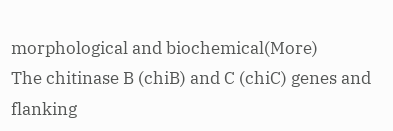morphological and biochemical(More)
The chitinase B (chiB) and C (chiC) genes and flanking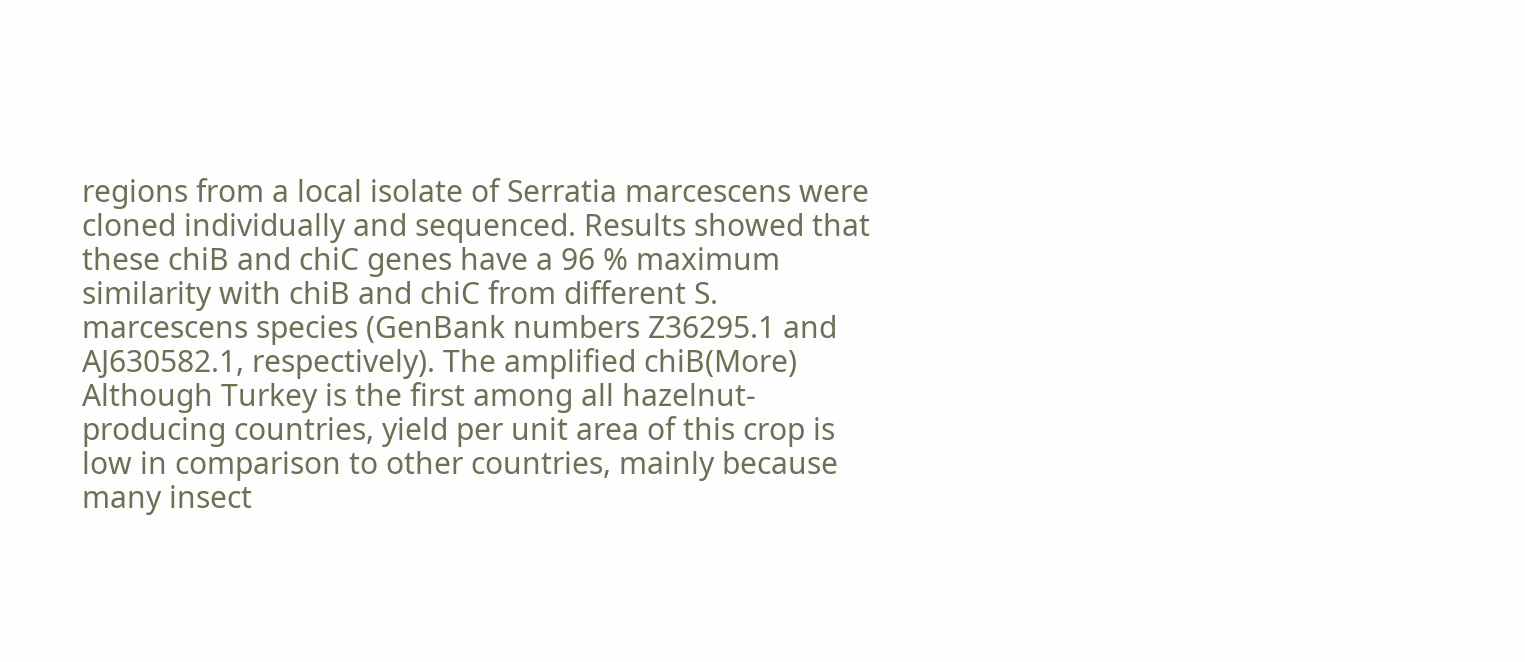regions from a local isolate of Serratia marcescens were cloned individually and sequenced. Results showed that these chiB and chiC genes have a 96 % maximum similarity with chiB and chiC from different S. marcescens species (GenBank numbers Z36295.1 and AJ630582.1, respectively). The amplified chiB(More)
Although Turkey is the first among all hazelnut-producing countries, yield per unit area of this crop is low in comparison to other countries, mainly because many insect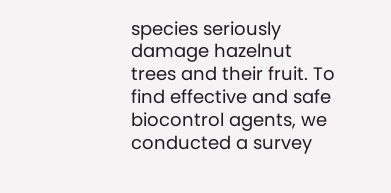species seriously damage hazelnut trees and their fruit. To find effective and safe biocontrol agents, we conducted a survey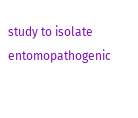study to isolate entomopathogenic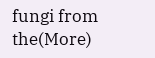fungi from the(More)